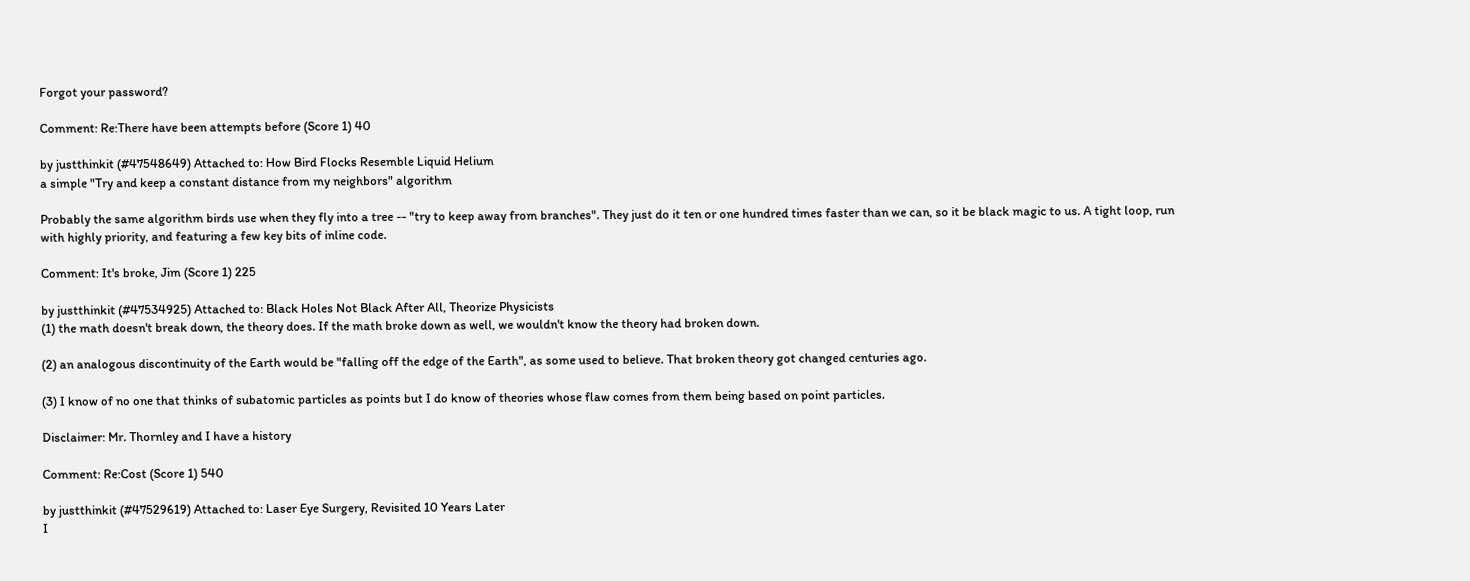Forgot your password?

Comment: Re:There have been attempts before (Score 1) 40

by justthinkit (#47548649) Attached to: How Bird Flocks Resemble Liquid Helium
a simple "Try and keep a constant distance from my neighbors" algorithm

Probably the same algorithm birds use when they fly into a tree -- "try to keep away from branches". They just do it ten or one hundred times faster than we can, so it be black magic to us. A tight loop, run with highly priority, and featuring a few key bits of inline code.

Comment: It's broke, Jim (Score 1) 225

by justthinkit (#47534925) Attached to: Black Holes Not Black After All, Theorize Physicists
(1) the math doesn't break down, the theory does. If the math broke down as well, we wouldn't know the theory had broken down.

(2) an analogous discontinuity of the Earth would be "falling off the edge of the Earth", as some used to believe. That broken theory got changed centuries ago.

(3) I know of no one that thinks of subatomic particles as points but I do know of theories whose flaw comes from them being based on point particles.

Disclaimer: Mr. Thornley and I have a history

Comment: Re:Cost (Score 1) 540

by justthinkit (#47529619) Attached to: Laser Eye Surgery, Revisited 10 Years Later
I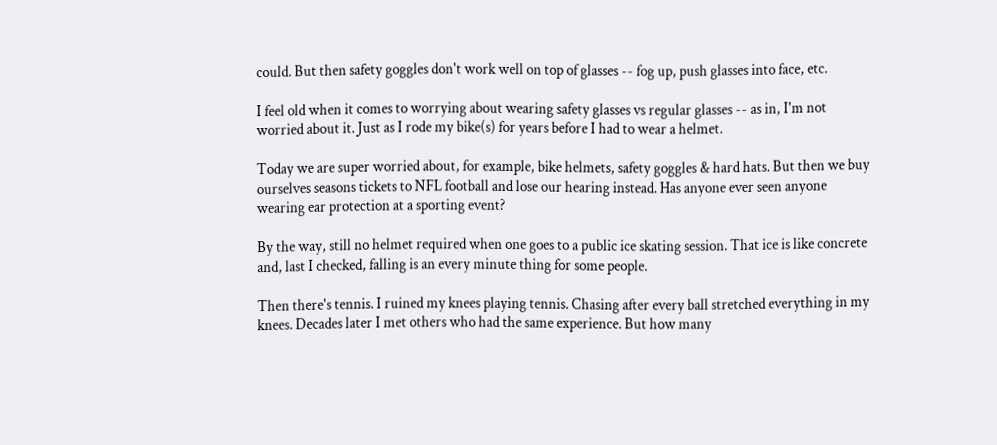could. But then safety goggles don't work well on top of glasses -- fog up, push glasses into face, etc.

I feel old when it comes to worrying about wearing safety glasses vs regular glasses -- as in, I'm not worried about it. Just as I rode my bike(s) for years before I had to wear a helmet.

Today we are super worried about, for example, bike helmets, safety goggles & hard hats. But then we buy ourselves seasons tickets to NFL football and lose our hearing instead. Has anyone ever seen anyone wearing ear protection at a sporting event?

By the way, still no helmet required when one goes to a public ice skating session. That ice is like concrete and, last I checked, falling is an every minute thing for some people.

Then there's tennis. I ruined my knees playing tennis. Chasing after every ball stretched everything in my knees. Decades later I met others who had the same experience. But how many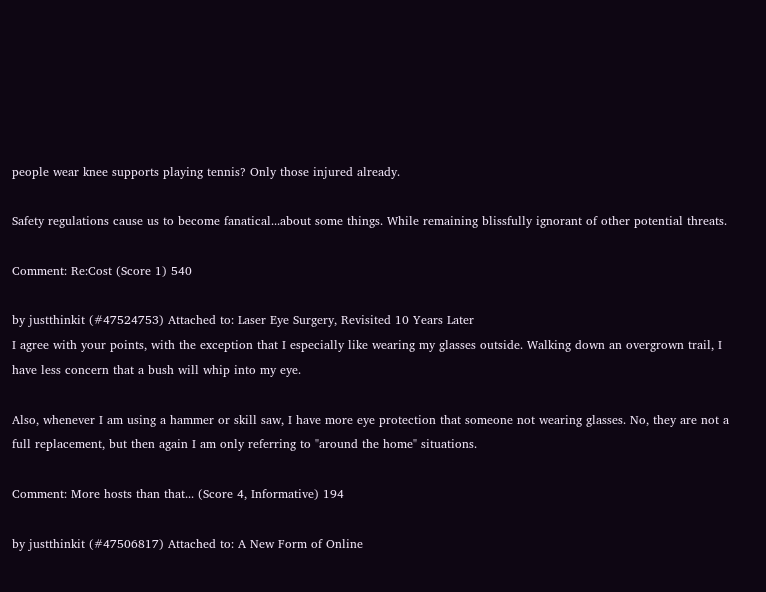people wear knee supports playing tennis? Only those injured already.

Safety regulations cause us to become fanatical...about some things. While remaining blissfully ignorant of other potential threats.

Comment: Re:Cost (Score 1) 540

by justthinkit (#47524753) Attached to: Laser Eye Surgery, Revisited 10 Years Later
I agree with your points, with the exception that I especially like wearing my glasses outside. Walking down an overgrown trail, I have less concern that a bush will whip into my eye.

Also, whenever I am using a hammer or skill saw, I have more eye protection that someone not wearing glasses. No, they are not a full replacement, but then again I am only referring to "around the home" situations.

Comment: More hosts than that... (Score 4, Informative) 194

by justthinkit (#47506817) Attached to: A New Form of Online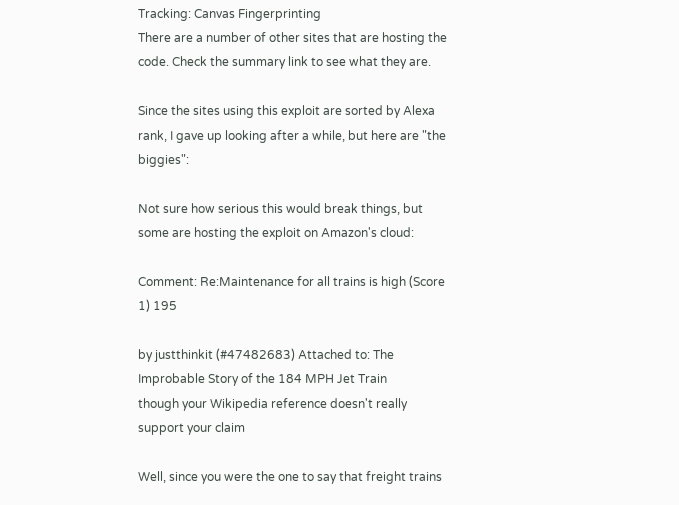Tracking: Canvas Fingerprinting
There are a number of other sites that are hosting the code. Check the summary link to see what they are.

Since the sites using this exploit are sorted by Alexa rank, I gave up looking after a while, but here are "the biggies":

Not sure how serious this would break things, but some are hosting the exploit on Amazon's cloud:

Comment: Re:Maintenance for all trains is high (Score 1) 195

by justthinkit (#47482683) Attached to: The Improbable Story of the 184 MPH Jet Train
though your Wikipedia reference doesn't really support your claim

Well, since you were the one to say that freight trains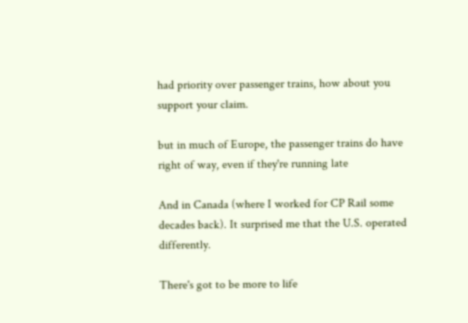had priority over passenger trains, how about you support your claim.

but in much of Europe, the passenger trains do have right of way, even if they're running late

And in Canada (where I worked for CP Rail some decades back). It surprised me that the U.S. operated differently.

There's got to be more to life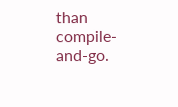than compile-and-go.